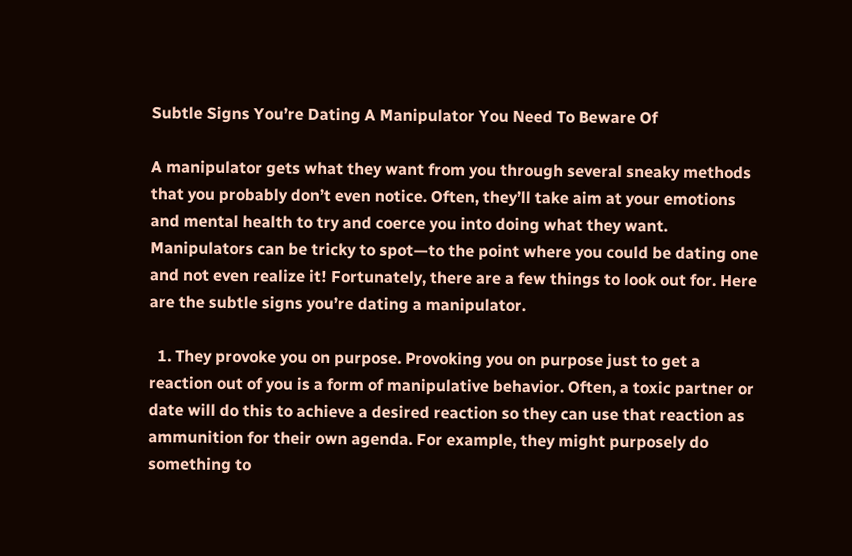Subtle Signs You’re Dating A Manipulator You Need To Beware Of

A manipulator gets what they want from you through several sneaky methods that you probably don’t even notice. Often, they’ll take aim at your emotions and mental health to try and coerce you into doing what they want. Manipulators can be tricky to spot—to the point where you could be dating one and not even realize it! Fortunately, there are a few things to look out for. Here are the subtle signs you’re dating a manipulator.

  1. They provoke you on purpose. Provoking you on purpose just to get a reaction out of you is a form of manipulative behavior. Often, a toxic partner or date will do this to achieve a desired reaction so they can use that reaction as ammunition for their own agenda. For example, they might purposely do something to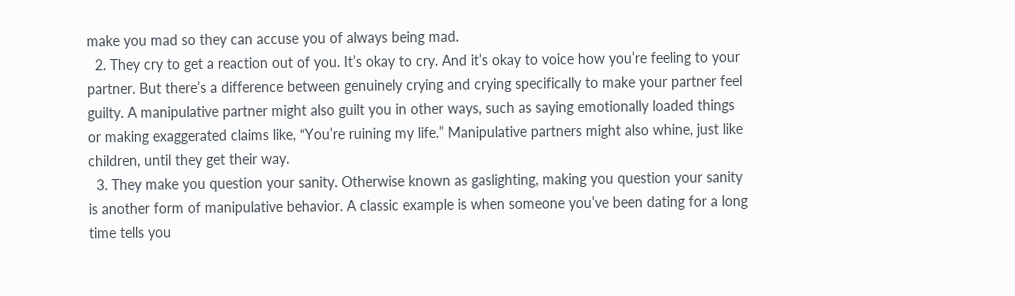make you mad so they can accuse you of always being mad.
  2. They cry to get a reaction out of you. It’s okay to cry. And it’s okay to voice how you’re feeling to your partner. But there’s a difference between genuinely crying and crying specifically to make your partner feel guilty. A manipulative partner might also guilt you in other ways, such as saying emotionally loaded things or making exaggerated claims like, “You’re ruining my life.” Manipulative partners might also whine, just like children, until they get their way.
  3. They make you question your sanity. Otherwise known as gaslighting, making you question your sanity is another form of manipulative behavior. A classic example is when someone you’ve been dating for a long time tells you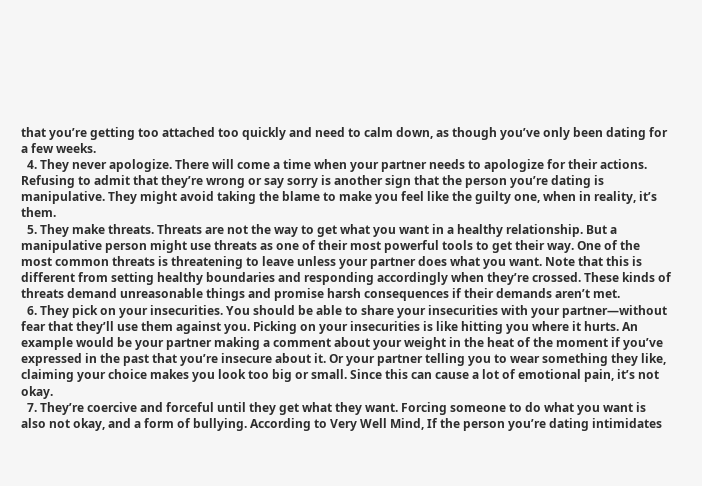that you’re getting too attached too quickly and need to calm down, as though you’ve only been dating for a few weeks.
  4. They never apologize. There will come a time when your partner needs to apologize for their actions. Refusing to admit that they’re wrong or say sorry is another sign that the person you’re dating is manipulative. They might avoid taking the blame to make you feel like the guilty one, when in reality, it’s them.
  5. They make threats. Threats are not the way to get what you want in a healthy relationship. But a manipulative person might use threats as one of their most powerful tools to get their way. One of the most common threats is threatening to leave unless your partner does what you want. Note that this is different from setting healthy boundaries and responding accordingly when they’re crossed. These kinds of threats demand unreasonable things and promise harsh consequences if their demands aren’t met.
  6. They pick on your insecurities. You should be able to share your insecurities with your partner—without fear that they’ll use them against you. Picking on your insecurities is like hitting you where it hurts. An example would be your partner making a comment about your weight in the heat of the moment if you’ve expressed in the past that you’re insecure about it. Or your partner telling you to wear something they like, claiming your choice makes you look too big or small. Since this can cause a lot of emotional pain, it’s not okay.
  7. They’re coercive and forceful until they get what they want. Forcing someone to do what you want is also not okay, and a form of bullying. According to Very Well Mind, If the person you’re dating intimidates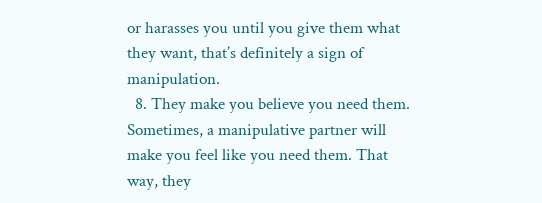or harasses you until you give them what they want, that’s definitely a sign of manipulation.
  8. They make you believe you need them. Sometimes, a manipulative partner will make you feel like you need them. That way, they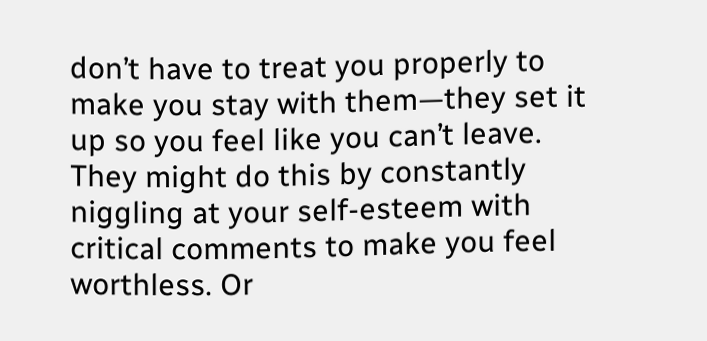don’t have to treat you properly to make you stay with them—they set it up so you feel like you can’t leave. They might do this by constantly niggling at your self-esteem with critical comments to make you feel worthless. Or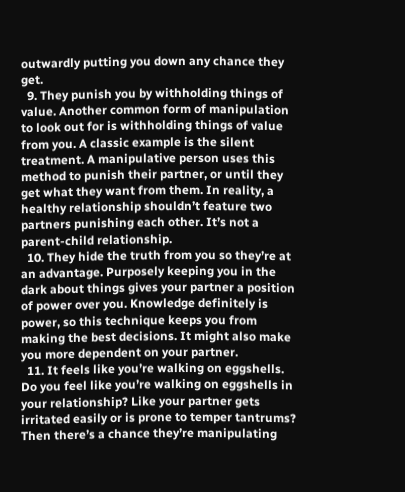outwardly putting you down any chance they get.
  9. They punish you by withholding things of value. Another common form of manipulation to look out for is withholding things of value from you. A classic example is the silent treatment. A manipulative person uses this method to punish their partner, or until they get what they want from them. In reality, a healthy relationship shouldn’t feature two partners punishing each other. It’s not a parent-child relationship.
  10. They hide the truth from you so they’re at an advantage. Purposely keeping you in the dark about things gives your partner a position of power over you. Knowledge definitely is power, so this technique keeps you from making the best decisions. It might also make you more dependent on your partner.
  11. It feels like you’re walking on eggshells. Do you feel like you’re walking on eggshells in your relationship? Like your partner gets irritated easily or is prone to temper tantrums? Then there’s a chance they’re manipulating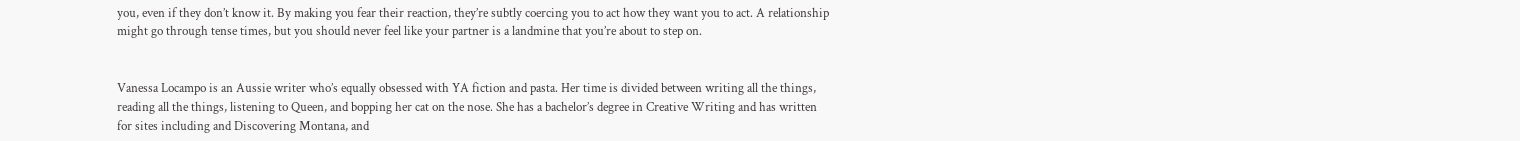you, even if they don’t know it. By making you fear their reaction, they’re subtly coercing you to act how they want you to act. A relationship might go through tense times, but you should never feel like your partner is a landmine that you’re about to step on.


Vanessa Locampo is an Aussie writer who’s equally obsessed with YA fiction and pasta. Her time is divided between writing all the things, reading all the things, listening to Queen, and bopping her cat on the nose. She has a bachelor’s degree in Creative Writing and has written for sites including and Discovering Montana, and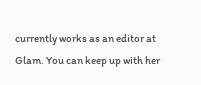currently works as an editor at Glam. You can keep up with her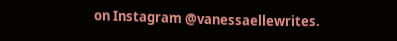on Instagram @vanessaellewrites.